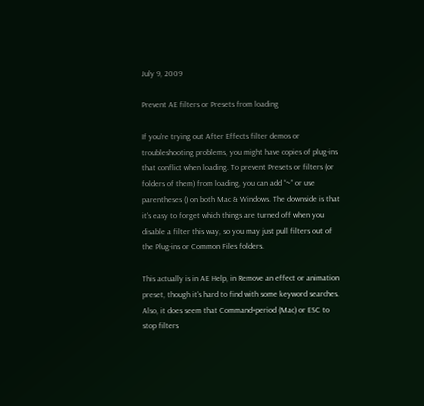July 9, 2009

Prevent AE filters or Presets from loading

If you're trying out After Effects filter demos or troubleshooting problems, you might have copies of plug-ins that conflict when loading. To prevent Presets or filters (or folders of them) from loading, you can add “~” or use parentheses () on both Mac & Windows. The downside is that it's easy to forget which things are turned off when you disable a filter this way, so you may just pull filters out of the Plug-ins or Common Files folders.

This actually is in AE Help, in Remove an effect or animation preset, though it's hard to find with some keyword searches. Also, it does seem that Command+period (Mac) or ESC to stop filters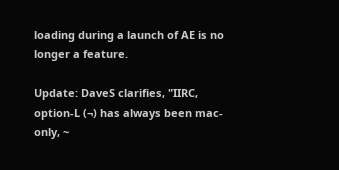loading during a launch of AE is no longer a feature.

Update: DaveS clarifies, "IIRC, option-L (¬) has always been mac-only, ~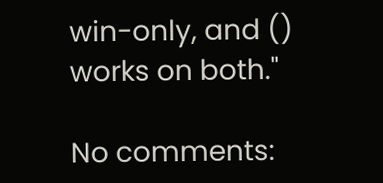win-only, and () works on both."

No comments: